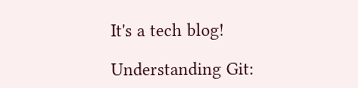It's a tech blog!

Understanding Git: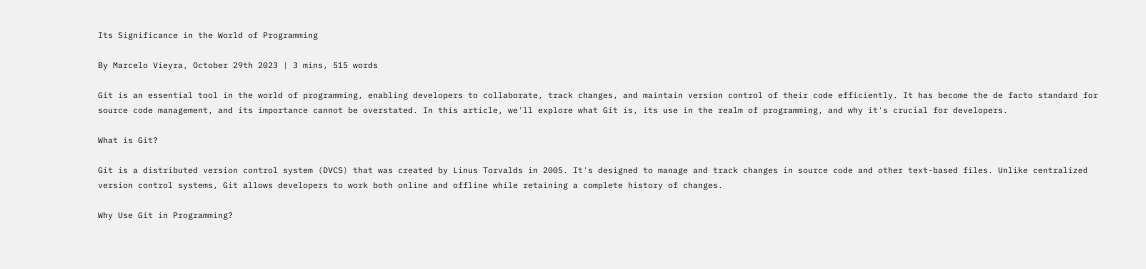Its Significance in the World of Programming

By Marcelo Vieyra, October 29th 2023 | 3 mins, 515 words

Git is an essential tool in the world of programming, enabling developers to collaborate, track changes, and maintain version control of their code efficiently. It has become the de facto standard for source code management, and its importance cannot be overstated. In this article, we'll explore what Git is, its use in the realm of programming, and why it's crucial for developers.

What is Git?

Git is a distributed version control system (DVCS) that was created by Linus Torvalds in 2005. It's designed to manage and track changes in source code and other text-based files. Unlike centralized version control systems, Git allows developers to work both online and offline while retaining a complete history of changes.

Why Use Git in Programming?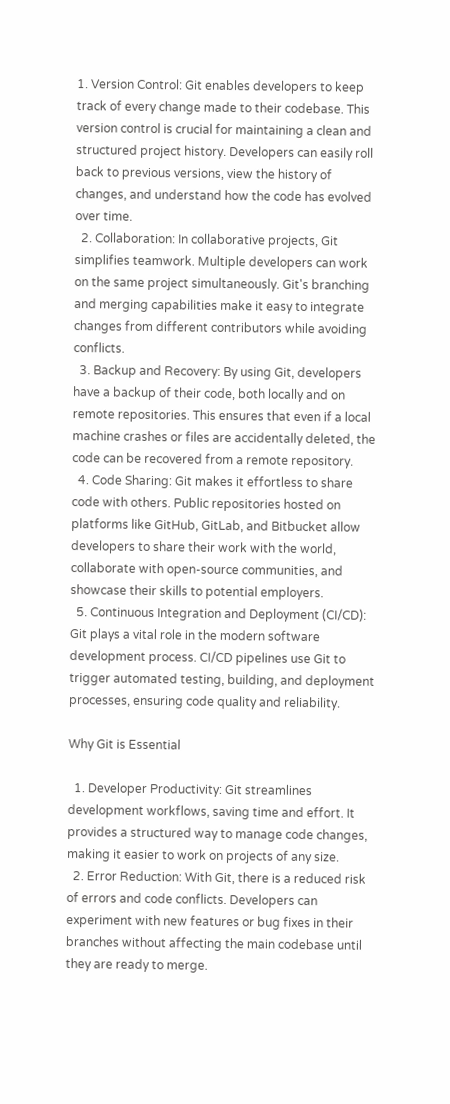1. Version Control: Git enables developers to keep track of every change made to their codebase. This version control is crucial for maintaining a clean and structured project history. Developers can easily roll back to previous versions, view the history of changes, and understand how the code has evolved over time.
  2. Collaboration: In collaborative projects, Git simplifies teamwork. Multiple developers can work on the same project simultaneously. Git's branching and merging capabilities make it easy to integrate changes from different contributors while avoiding conflicts.
  3. Backup and Recovery: By using Git, developers have a backup of their code, both locally and on remote repositories. This ensures that even if a local machine crashes or files are accidentally deleted, the code can be recovered from a remote repository.
  4. Code Sharing: Git makes it effortless to share code with others. Public repositories hosted on platforms like GitHub, GitLab, and Bitbucket allow developers to share their work with the world, collaborate with open-source communities, and showcase their skills to potential employers.
  5. Continuous Integration and Deployment (CI/CD): Git plays a vital role in the modern software development process. CI/CD pipelines use Git to trigger automated testing, building, and deployment processes, ensuring code quality and reliability.

Why Git is Essential

  1. Developer Productivity: Git streamlines development workflows, saving time and effort. It provides a structured way to manage code changes, making it easier to work on projects of any size.
  2. Error Reduction: With Git, there is a reduced risk of errors and code conflicts. Developers can experiment with new features or bug fixes in their branches without affecting the main codebase until they are ready to merge.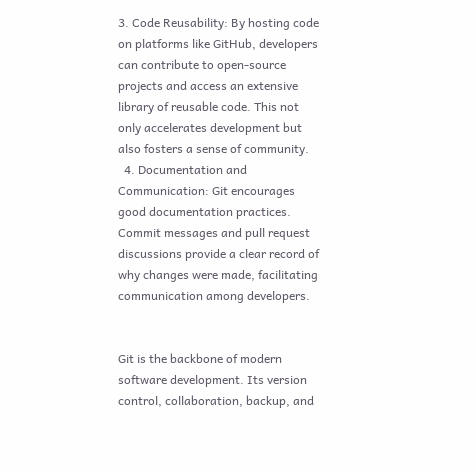3. Code Reusability: By hosting code on platforms like GitHub, developers can contribute to open-source projects and access an extensive library of reusable code. This not only accelerates development but also fosters a sense of community.
  4. Documentation and Communication: Git encourages good documentation practices. Commit messages and pull request discussions provide a clear record of why changes were made, facilitating communication among developers.


Git is the backbone of modern software development. Its version control, collaboration, backup, and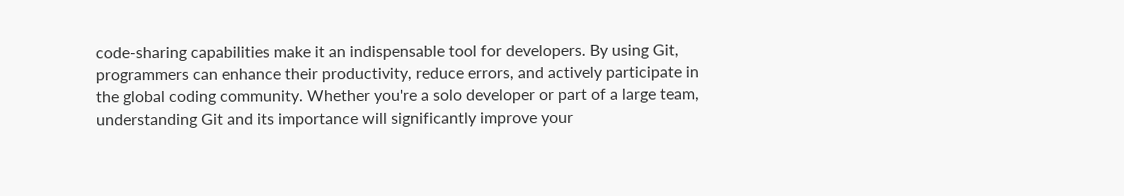code-sharing capabilities make it an indispensable tool for developers. By using Git, programmers can enhance their productivity, reduce errors, and actively participate in the global coding community. Whether you're a solo developer or part of a large team, understanding Git and its importance will significantly improve your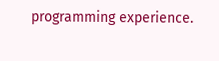programming experience.